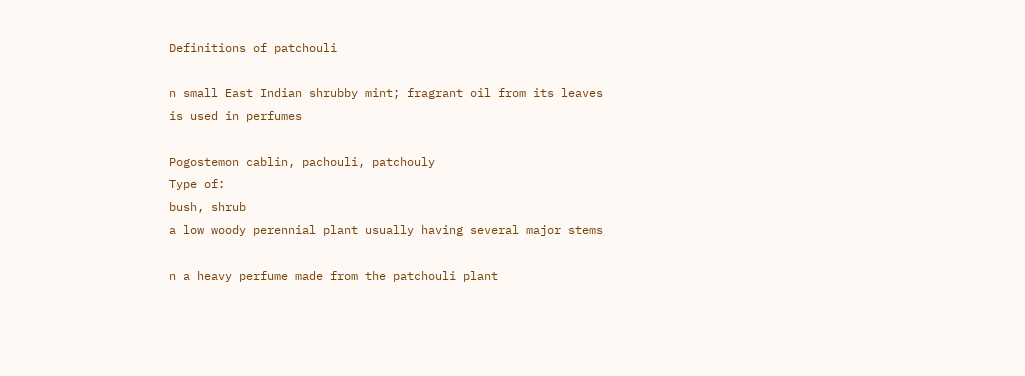Definitions of patchouli

n small East Indian shrubby mint; fragrant oil from its leaves is used in perfumes

Pogostemon cablin, pachouli, patchouly
Type of:
bush, shrub
a low woody perennial plant usually having several major stems

n a heavy perfume made from the patchouli plant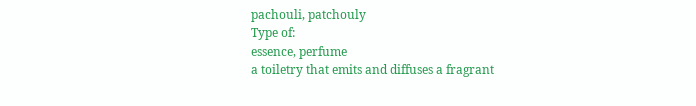pachouli, patchouly
Type of:
essence, perfume
a toiletry that emits and diffuses a fragrant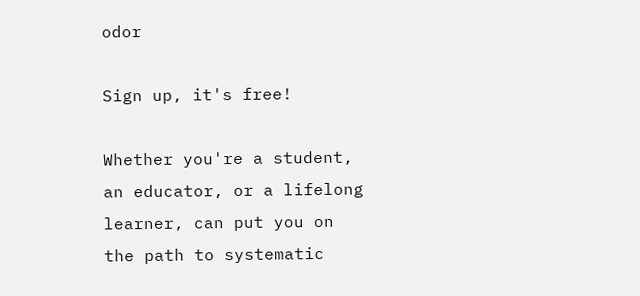odor

Sign up, it's free!

Whether you're a student, an educator, or a lifelong learner, can put you on the path to systematic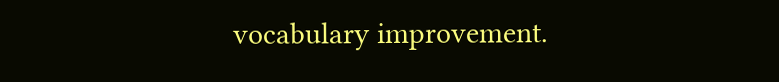vocabulary improvement.